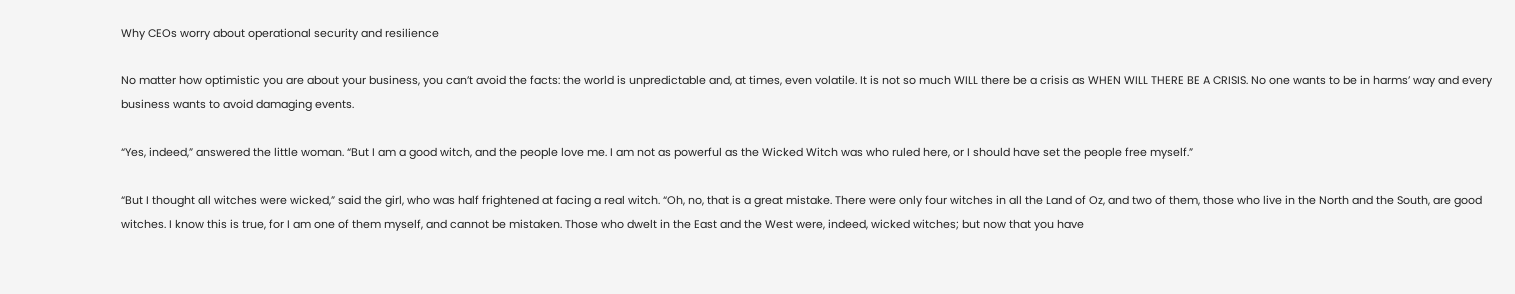Why CEOs worry about operational security and resilience

No matter how optimistic you are about your business, you can’t avoid the facts: the world is unpredictable and, at times, even volatile. It is not so much WILL there be a crisis as WHEN WILL THERE BE A CRISIS. No one wants to be in harms’ way and every business wants to avoid damaging events.

“Yes, indeed,” answered the little woman. “But I am a good witch, and the people love me. I am not as powerful as the Wicked Witch was who ruled here, or I should have set the people free myself.”

“But I thought all witches were wicked,” said the girl, who was half frightened at facing a real witch. “Oh, no, that is a great mistake. There were only four witches in all the Land of Oz, and two of them, those who live in the North and the South, are good witches. I know this is true, for I am one of them myself, and cannot be mistaken. Those who dwelt in the East and the West were, indeed, wicked witches; but now that you have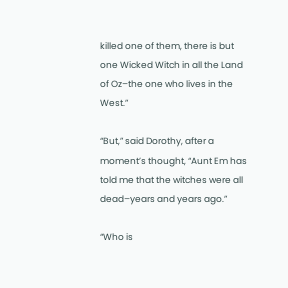killed one of them, there is but one Wicked Witch in all the Land of Oz–the one who lives in the West.”

“But,” said Dorothy, after a moment’s thought, “Aunt Em has told me that the witches were all dead–years and years ago.”

“Who is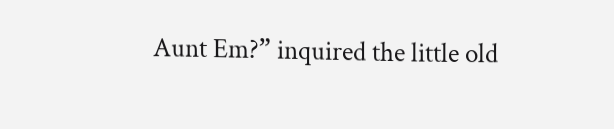Aunt Em?” inquired the little old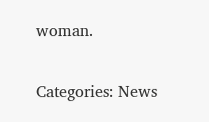woman.

Categories: News